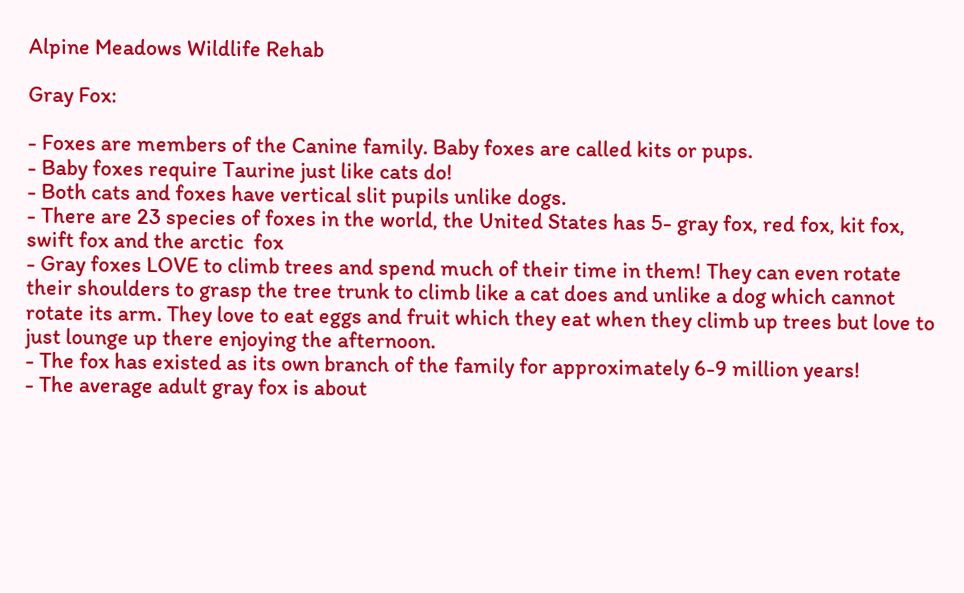Alpine Meadows Wildlife Rehab

Gray Fox:

- Foxes are members of the Canine family. Baby foxes are called kits or pups.
- Baby foxes require Taurine just like cats do!
- Both cats and foxes have vertical slit pupils unlike dogs.
- There are 23 species of foxes in the world, the United States has 5- gray fox, red fox, kit fox, swift fox and the arctic  fox
- Gray foxes LOVE to climb trees and spend much of their time in them! They can even rotate their shoulders to grasp the tree trunk to climb like a cat does and unlike a dog which cannot rotate its arm. They love to eat eggs and fruit which they eat when they climb up trees but love to just lounge up there enjoying the afternoon.
- The fox has existed as its own branch of the family for approximately 6-9 million years!
- The average adult gray fox is about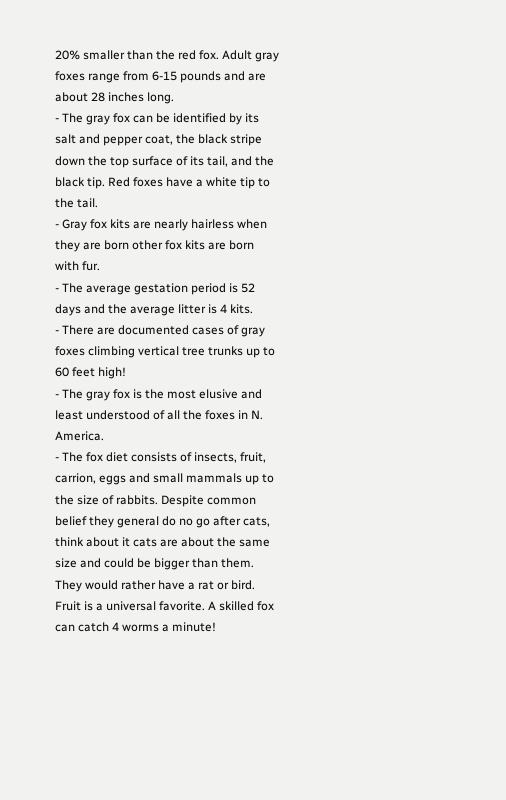20% smaller than the red fox. Adult gray foxes range from 6-15 pounds and are about 28 inches long.
- The gray fox can be identified by its salt and pepper coat, the black stripe down the top surface of its tail, and the black tip. Red foxes have a white tip to the tail.
- Gray fox kits are nearly hairless when they are born other fox kits are born with fur.
- The average gestation period is 52 days and the average litter is 4 kits.
- There are documented cases of gray foxes climbing vertical tree trunks up to 60 feet high!
- The gray fox is the most elusive and least understood of all the foxes in N. America.
- The fox diet consists of insects, fruit, carrion, eggs and small mammals up to the size of rabbits. Despite common belief they general do no go after cats, think about it cats are about the same size and could be bigger than them. They would rather have a rat or bird. Fruit is a universal favorite. A skilled fox can catch 4 worms a minute!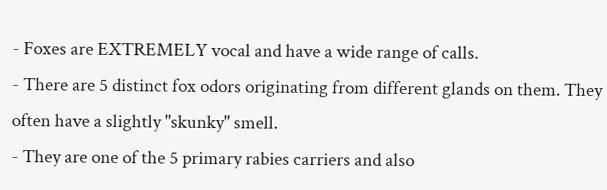- Foxes are EXTREMELY vocal and have a wide range of calls.
- There are 5 distinct fox odors originating from different glands on them. They often have a slightly "skunky" smell.
- They are one of the 5 primary rabies carriers and also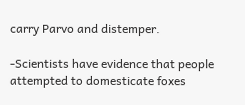carry Parvo and distemper.

-Scientists have evidence that people attempted to domesticate foxes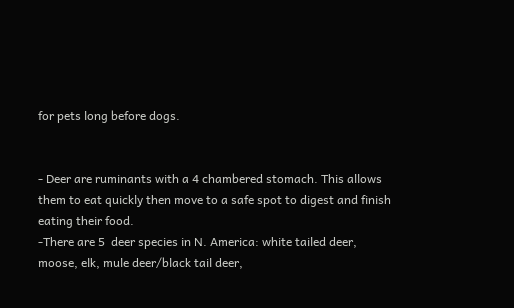for pets long before dogs.


- Deer are ruminants with a 4 chambered stomach. This allows them to eat quickly then move to a safe spot to digest and finish eating their food.
-There are 5  deer species in N. America: white tailed deer, moose, elk, mule deer/black tail deer,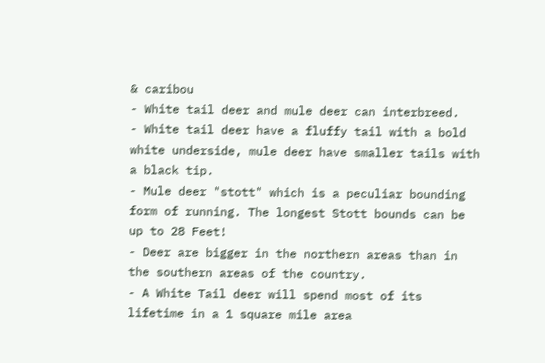& caribou
- White tail deer and mule deer can interbreed.
- White tail deer have a fluffy tail with a bold white underside, mule deer have smaller tails with a black tip.
- Mule deer "stott" which is a peculiar bounding form of running. The longest Stott bounds can be up to 28 Feet!
- Deer are bigger in the northern areas than in the southern areas of the country.
- A White Tail deer will spend most of its lifetime in a 1 square mile area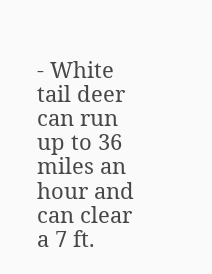- White tail deer can run up to 36 miles an hour and can clear a 7 ft.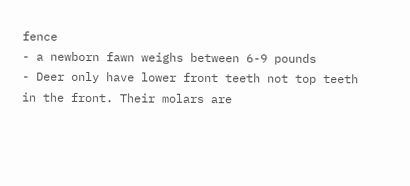fence
- a newborn fawn weighs between 6-9 pounds
- Deer only have lower front teeth not top teeth in the front. Their molars are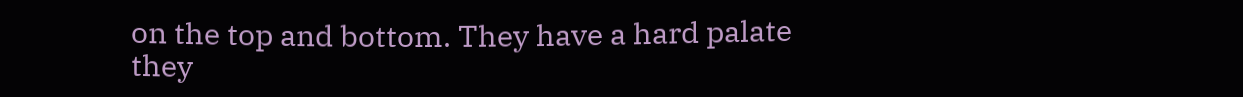on the top and bottom. They have a hard palate they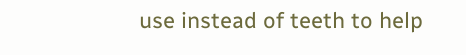use instead of teeth to help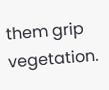them grip vegetation.